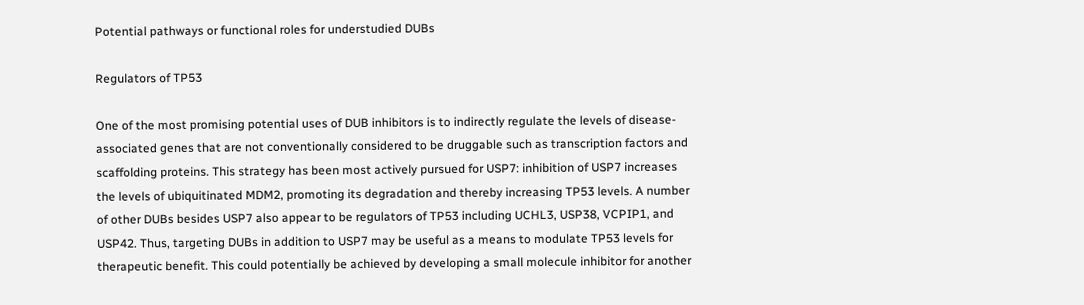Potential pathways or functional roles for understudied DUBs

Regulators of TP53

One of the most promising potential uses of DUB inhibitors is to indirectly regulate the levels of disease-associated genes that are not conventionally considered to be druggable such as transcription factors and scaffolding proteins. This strategy has been most actively pursued for USP7: inhibition of USP7 increases the levels of ubiquitinated MDM2, promoting its degradation and thereby increasing TP53 levels. A number of other DUBs besides USP7 also appear to be regulators of TP53 including UCHL3, USP38, VCPIP1, and USP42. Thus, targeting DUBs in addition to USP7 may be useful as a means to modulate TP53 levels for therapeutic benefit. This could potentially be achieved by developing a small molecule inhibitor for another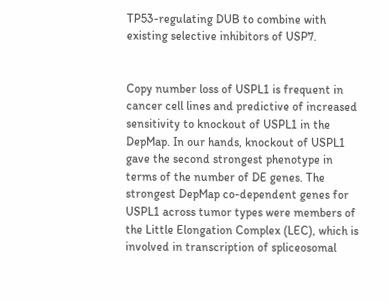TP53-regulating DUB to combine with existing selective inhibitors of USP7.


Copy number loss of USPL1 is frequent in cancer cell lines and predictive of increased sensitivity to knockout of USPL1 in the DepMap. In our hands, knockout of USPL1 gave the second strongest phenotype in terms of the number of DE genes. The strongest DepMap co-dependent genes for USPL1 across tumor types were members of the Little Elongation Complex (LEC), which is involved in transcription of spliceosomal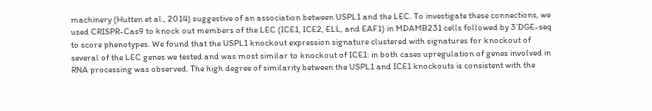machinery (Hutten et al., 2014) suggestive of an association between USPL1 and the LEC. To investigate these connections, we used CRISPR-Cas9 to knock out members of the LEC (ICE1, ICE2, ELL, and EAF1) in MDAMB231 cells followed by 3’DGE-seq to score phenotypes. We found that the USPL1 knockout expression signature clustered with signatures for knockout of several of the LEC genes we tested and was most similar to knockout of ICE1: in both cases upregulation of genes involved in RNA processing was observed. The high degree of similarity between the USPL1 and ICE1 knockouts is consistent with the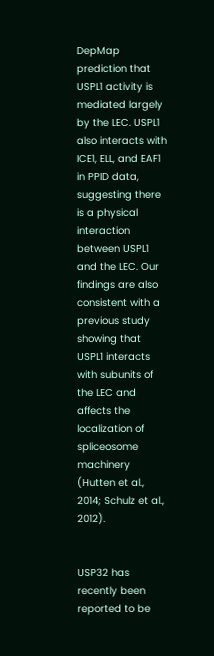DepMap prediction that USPL1 activity is mediated largely by the LEC. USPL1 also interacts with ICE1, ELL, and EAF1 in PPID data, suggesting there is a physical interaction between USPL1 and the LEC. Our findings are also consistent with a previous study showing that USPL1 interacts with subunits of the LEC and affects the localization of spliceosome machinery (Hutten et al., 2014; Schulz et al., 2012).


USP32 has recently been reported to be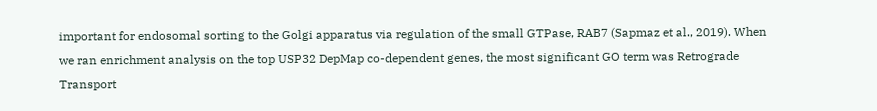important for endosomal sorting to the Golgi apparatus via regulation of the small GTPase, RAB7 (Sapmaz et al., 2019). When we ran enrichment analysis on the top USP32 DepMap co-dependent genes, the most significant GO term was Retrograde Transport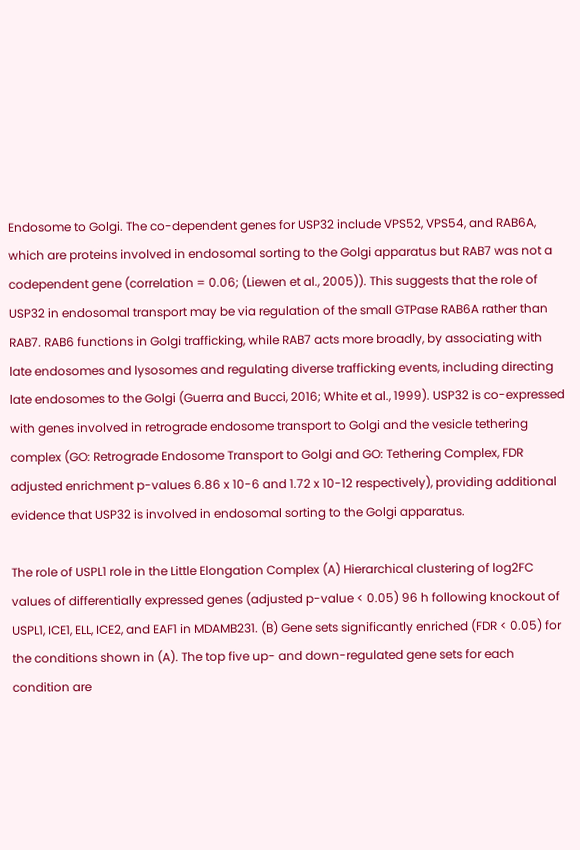Endosome to Golgi. The co-dependent genes for USP32 include VPS52, VPS54, and RAB6A, which are proteins involved in endosomal sorting to the Golgi apparatus but RAB7 was not a codependent gene (correlation = 0.06; (Liewen et al., 2005)). This suggests that the role of USP32 in endosomal transport may be via regulation of the small GTPase RAB6A rather than RAB7. RAB6 functions in Golgi trafficking, while RAB7 acts more broadly, by associating with late endosomes and lysosomes and regulating diverse trafficking events, including directing late endosomes to the Golgi (Guerra and Bucci, 2016; White et al., 1999). USP32 is co-expressed with genes involved in retrograde endosome transport to Golgi and the vesicle tethering complex (GO: Retrograde Endosome Transport to Golgi and GO: Tethering Complex, FDR adjusted enrichment p-values 6.86 x 10-6 and 1.72 x 10-12 respectively), providing additional evidence that USP32 is involved in endosomal sorting to the Golgi apparatus.

The role of USPL1 role in the Little Elongation Complex (A) Hierarchical clustering of log2FC values of differentially expressed genes (adjusted p-value < 0.05) 96 h following knockout of USPL1, ICE1, ELL, ICE2, and EAF1 in MDAMB231. (B) Gene sets significantly enriched (FDR < 0.05) for the conditions shown in (A). The top five up- and down-regulated gene sets for each condition are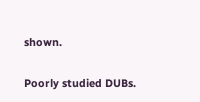shown.

Poorly studied DUBs.